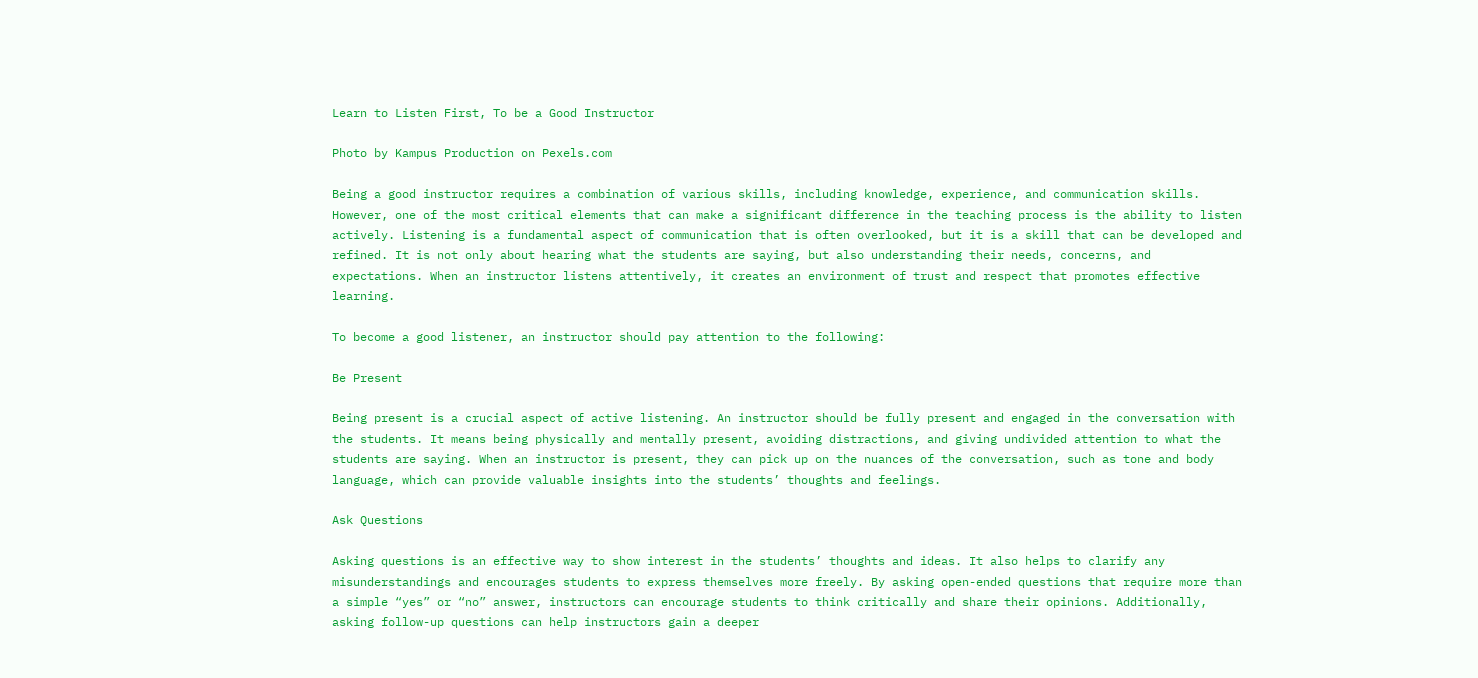Learn to Listen First, To be a Good Instructor

Photo by Kampus Production on Pexels.com

Being a good instructor requires a combination of various skills, including knowledge, experience, and communication skills. However, one of the most critical elements that can make a significant difference in the teaching process is the ability to listen actively. Listening is a fundamental aspect of communication that is often overlooked, but it is a skill that can be developed and refined. It is not only about hearing what the students are saying, but also understanding their needs, concerns, and expectations. When an instructor listens attentively, it creates an environment of trust and respect that promotes effective learning.

To become a good listener, an instructor should pay attention to the following:

Be Present

Being present is a crucial aspect of active listening. An instructor should be fully present and engaged in the conversation with the students. It means being physically and mentally present, avoiding distractions, and giving undivided attention to what the students are saying. When an instructor is present, they can pick up on the nuances of the conversation, such as tone and body language, which can provide valuable insights into the students’ thoughts and feelings.

Ask Questions

Asking questions is an effective way to show interest in the students’ thoughts and ideas. It also helps to clarify any misunderstandings and encourages students to express themselves more freely. By asking open-ended questions that require more than a simple “yes” or “no” answer, instructors can encourage students to think critically and share their opinions. Additionally, asking follow-up questions can help instructors gain a deeper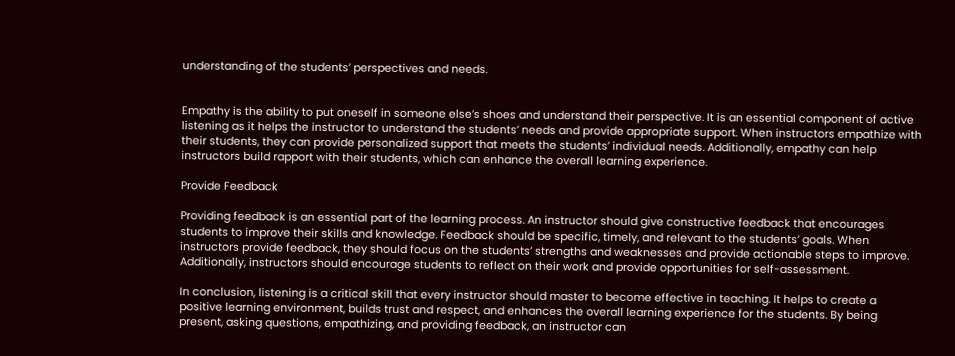understanding of the students’ perspectives and needs.


Empathy is the ability to put oneself in someone else’s shoes and understand their perspective. It is an essential component of active listening as it helps the instructor to understand the students’ needs and provide appropriate support. When instructors empathize with their students, they can provide personalized support that meets the students’ individual needs. Additionally, empathy can help instructors build rapport with their students, which can enhance the overall learning experience.

Provide Feedback

Providing feedback is an essential part of the learning process. An instructor should give constructive feedback that encourages students to improve their skills and knowledge. Feedback should be specific, timely, and relevant to the students’ goals. When instructors provide feedback, they should focus on the students’ strengths and weaknesses and provide actionable steps to improve. Additionally, instructors should encourage students to reflect on their work and provide opportunities for self-assessment.

In conclusion, listening is a critical skill that every instructor should master to become effective in teaching. It helps to create a positive learning environment, builds trust and respect, and enhances the overall learning experience for the students. By being present, asking questions, empathizing, and providing feedback, an instructor can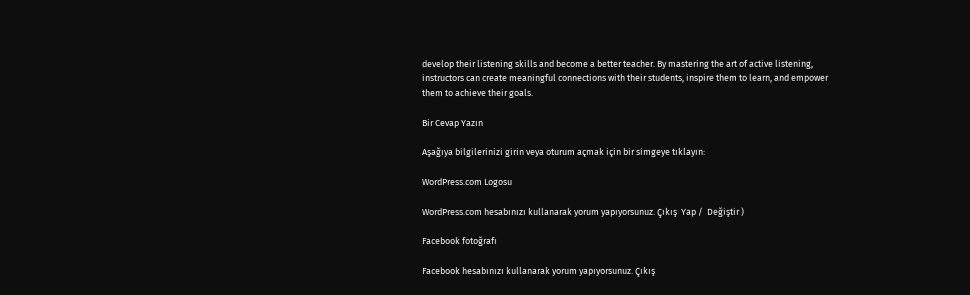develop their listening skills and become a better teacher. By mastering the art of active listening, instructors can create meaningful connections with their students, inspire them to learn, and empower them to achieve their goals.

Bir Cevap Yazın

Aşağıya bilgilerinizi girin veya oturum açmak için bir simgeye tıklayın:

WordPress.com Logosu

WordPress.com hesabınızı kullanarak yorum yapıyorsunuz. Çıkış  Yap /  Değiştir )

Facebook fotoğrafı

Facebook hesabınızı kullanarak yorum yapıyorsunuz. Çıkış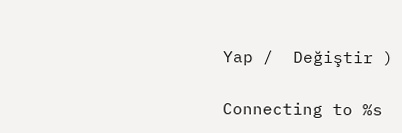Yap /  Değiştir )

Connecting to %s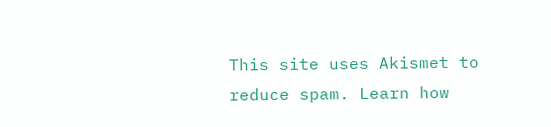This site uses Akismet to reduce spam. Learn how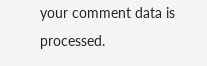your comment data is processed.